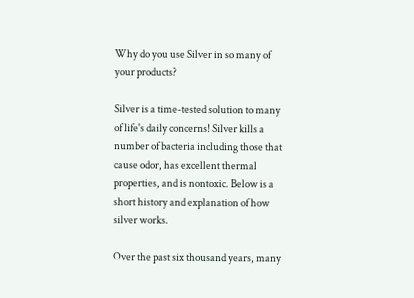Why do you use Silver in so many of your products?

Silver is a time-tested solution to many of life's daily concerns! Silver kills a number of bacteria including those that cause odor, has excellent thermal properties, and is nontoxic. Below is a short history and explanation of how silver works.

Over the past six thousand years, many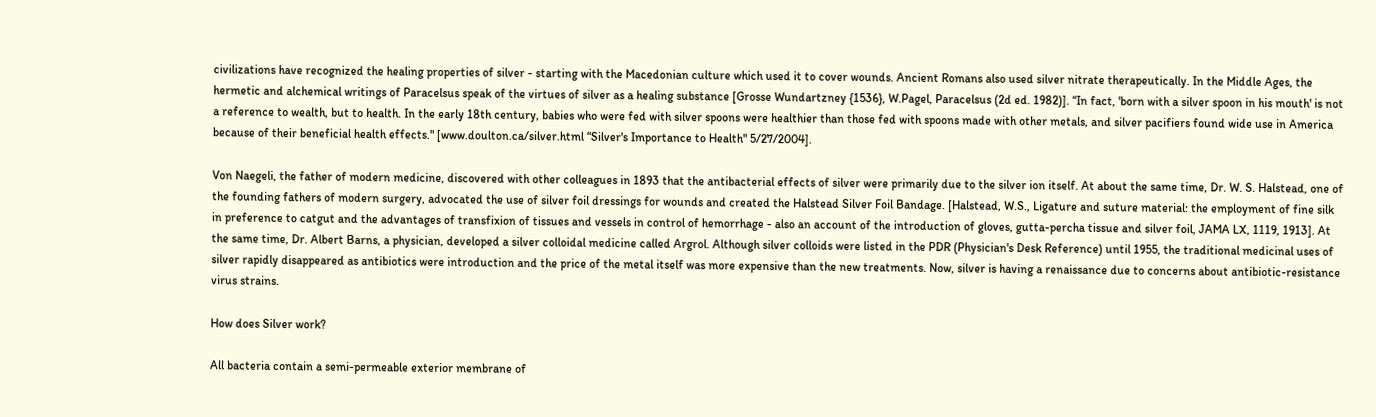civilizations have recognized the healing properties of silver - starting with the Macedonian culture which used it to cover wounds. Ancient Romans also used silver nitrate therapeutically. In the Middle Ages, the hermetic and alchemical writings of Paracelsus speak of the virtues of silver as a healing substance [Grosse Wundartzney {1536}, W.Pagel, Paracelsus (2d ed. 1982)]. “In fact, 'born with a silver spoon in his mouth' is not a reference to wealth, but to health. In the early 18th century, babies who were fed with silver spoons were healthier than those fed with spoons made with other metals, and silver pacifiers found wide use in America because of their beneficial health effects." [www.doulton.ca/silver.html “Silver's Importance to Health" 5/27/2004].

Von Naegeli, the father of modern medicine, discovered with other colleagues in 1893 that the antibacterial effects of silver were primarily due to the silver ion itself. At about the same time, Dr. W. S. Halstead, one of the founding fathers of modern surgery, advocated the use of silver foil dressings for wounds and created the Halstead Silver Foil Bandage. [Halstead, W.S., Ligature and suture material: the employment of fine silk in preference to catgut and the advantages of transfixion of tissues and vessels in control of hemorrhage - also an account of the introduction of gloves, gutta-percha tissue and silver foil, JAMA LX, 1119, 1913]. At the same time, Dr. Albert Barns, a physician, developed a silver colloidal medicine called Argrol. Although silver colloids were listed in the PDR (Physician's Desk Reference) until 1955, the traditional medicinal uses of silver rapidly disappeared as antibiotics were introduction and the price of the metal itself was more expensive than the new treatments. Now, silver is having a renaissance due to concerns about antibiotic-resistance virus strains.

How does Silver work?

All bacteria contain a semi-permeable exterior membrane of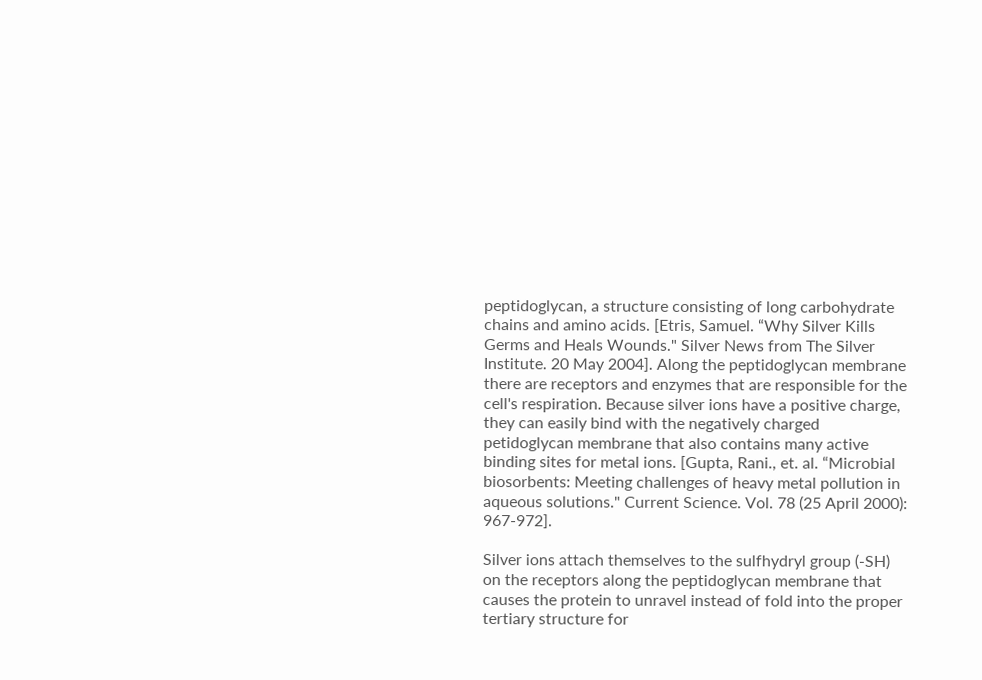peptidoglycan, a structure consisting of long carbohydrate chains and amino acids. [Etris, Samuel. “Why Silver Kills Germs and Heals Wounds." Silver News from The Silver Institute. 20 May 2004]. Along the peptidoglycan membrane there are receptors and enzymes that are responsible for the cell's respiration. Because silver ions have a positive charge, they can easily bind with the negatively charged petidoglycan membrane that also contains many active binding sites for metal ions. [Gupta, Rani., et. al. “Microbial biosorbents: Meeting challenges of heavy metal pollution in aqueous solutions." Current Science. Vol. 78 (25 April 2000): 967-972].

Silver ions attach themselves to the sulfhydryl group (-SH) on the receptors along the peptidoglycan membrane that causes the protein to unravel instead of fold into the proper tertiary structure for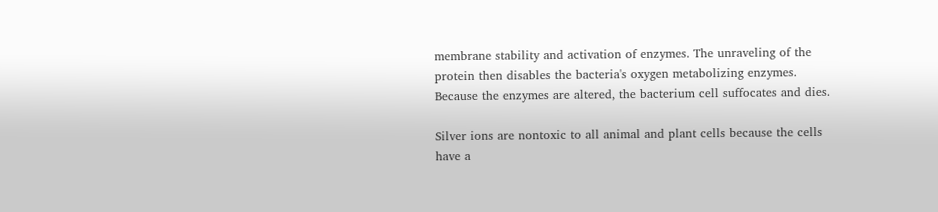membrane stability and activation of enzymes. The unraveling of the protein then disables the bacteria's oxygen metabolizing enzymes. Because the enzymes are altered, the bacterium cell suffocates and dies.

Silver ions are nontoxic to all animal and plant cells because the cells have a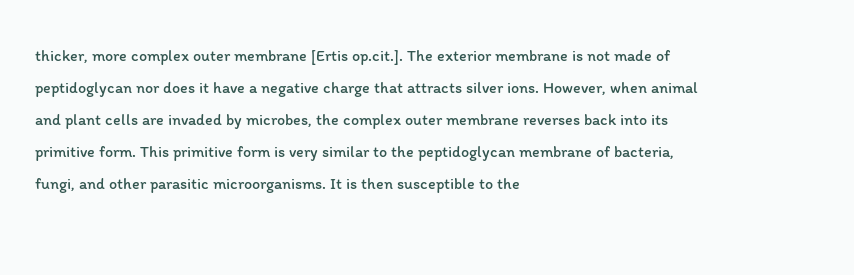thicker, more complex outer membrane [Ertis op.cit.]. The exterior membrane is not made of peptidoglycan nor does it have a negative charge that attracts silver ions. However, when animal and plant cells are invaded by microbes, the complex outer membrane reverses back into its primitive form. This primitive form is very similar to the peptidoglycan membrane of bacteria, fungi, and other parasitic microorganisms. It is then susceptible to the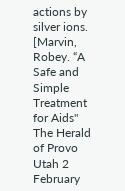actions by silver ions. [Marvin, Robey. “A Safe and Simple Treatment for Aids"  The Herald of Provo Utah 2 February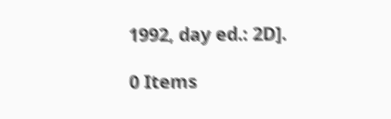1992, day ed.: 2D].

0 Items